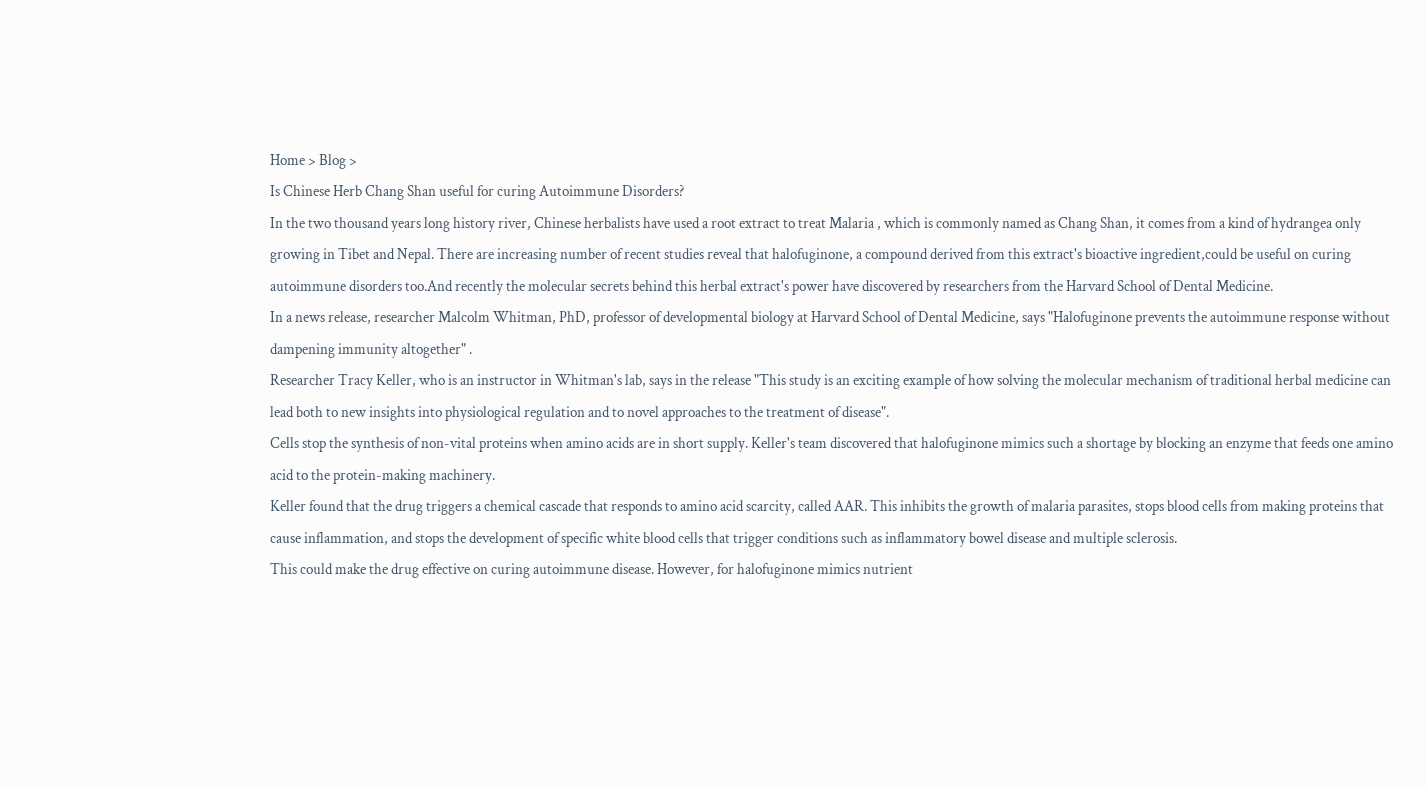Home > Blog >
Is Chinese Herb Chang Shan useful for curing Autoimmune Disorders?
In the two thousand years long history river, Chinese herbalists have used a root extract to treat Malaria , which is commonly named as Chang Shan, it comes from a kind of hydrangea only growing in Tibet and Nepal. There are increasing number of recent studies reveal that halofuginone, a compound derived from this extract's bioactive ingredient,could be useful on curing autoimmune disorders too.And recently the molecular secrets behind this herbal extract's power have discovered by researchers from the Harvard School of Dental Medicine.
In a news release, researcher Malcolm Whitman, PhD, professor of developmental biology at Harvard School of Dental Medicine, says "Halofuginone prevents the autoimmune response without dampening immunity altogether" .
Researcher Tracy Keller, who is an instructor in Whitman's lab, says in the release "This study is an exciting example of how solving the molecular mechanism of traditional herbal medicine can lead both to new insights into physiological regulation and to novel approaches to the treatment of disease".
Cells stop the synthesis of non-vital proteins when amino acids are in short supply. Keller's team discovered that halofuginone mimics such a shortage by blocking an enzyme that feeds one amino acid to the protein-making machinery.
Keller found that the drug triggers a chemical cascade that responds to amino acid scarcity, called AAR. This inhibits the growth of malaria parasites, stops blood cells from making proteins that cause inflammation, and stops the development of specific white blood cells that trigger conditions such as inflammatory bowel disease and multiple sclerosis.
This could make the drug effective on curing autoimmune disease. However, for halofuginone mimics nutrient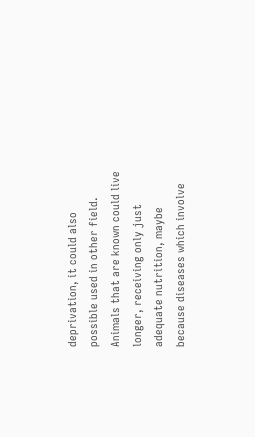deprivation, it could also possible used in other field. Animals that are known could live longer, receiving only just adequate nutrition, maybe because diseases which involve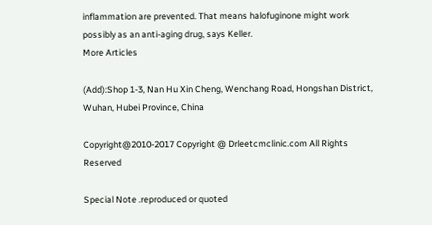inflammation are prevented. That means halofuginone might work possibly as an anti-aging drug, says Keller.
More Articles

(Add):Shop 1-3, Nan Hu Xin Cheng, Wenchang Road, Hongshan District, Wuhan, Hubei Province, China

Copyright@2010-2017 Copyright @ Drleetcmclinic.com All Rights Reserved

Special Note .reproduced or quoted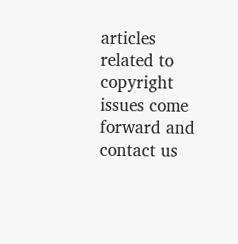articles related to copyright issues come forward and contact us